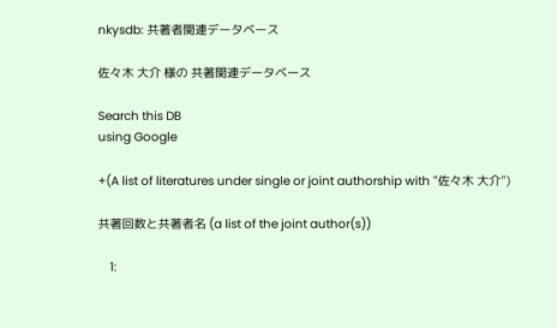nkysdb: 共著者関連データベース

佐々木 大介 様の 共著関連データベース

Search this DB
using Google

+(A list of literatures under single or joint authorship with "佐々木 大介")

共著回数と共著者名 (a list of the joint author(s))

    1: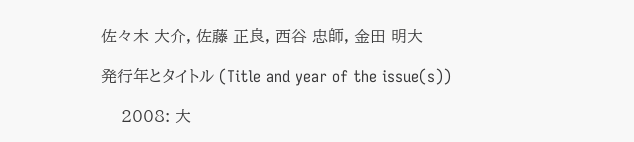佐々木 大介, 佐藤 正良, 西谷 忠師, 金田 明大

発行年とタイトル (Title and year of the issue(s))

    2008: 大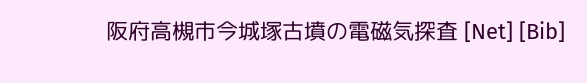阪府高槻市今城塚古墳の電磁気探査 [Net] [Bib]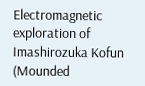Electromagnetic exploration of Imashirozuka Kofun (Mounded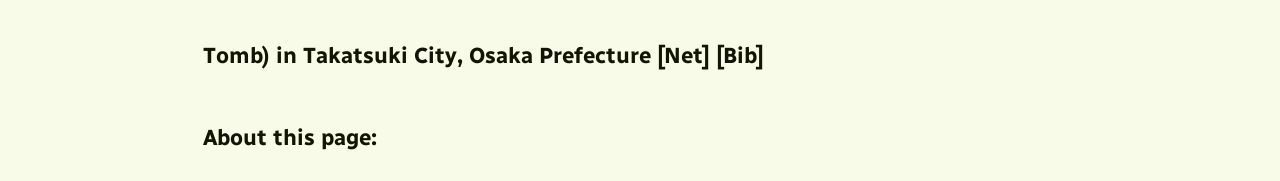Tomb) in Takatsuki City, Osaka Prefecture [Net] [Bib]

About this page: